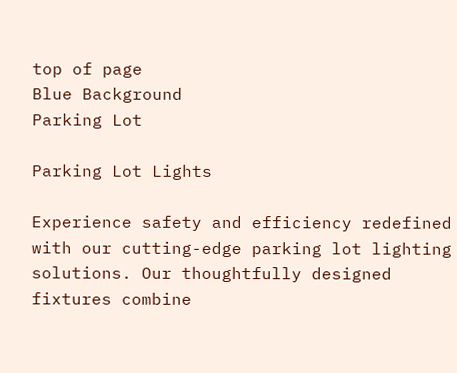top of page
Blue Background
Parking Lot

Parking Lot Lights

Experience safety and efficiency redefined with our cutting-edge parking lot lighting solutions. Our thoughtfully designed fixtures combine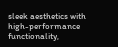sleek aesthetics with high-performance functionality,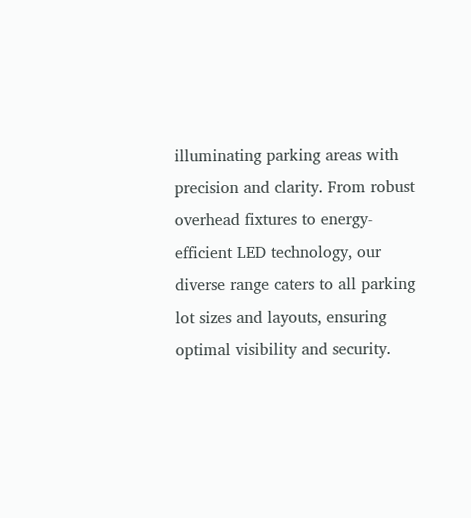illuminating parking areas with precision and clarity. From robust overhead fixtures to energy-efficient LED technology, our diverse range caters to all parking lot sizes and layouts, ensuring optimal visibility and security.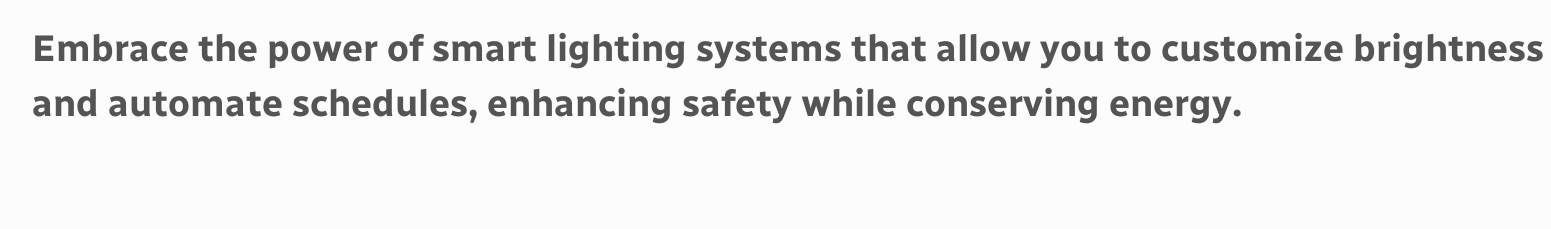Embrace the power of smart lighting systems that allow you to customize brightness and automate schedules, enhancing safety while conserving energy.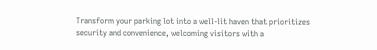Transform your parking lot into a well-lit haven that prioritizes security and convenience, welcoming visitors with a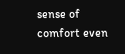sense of comfort even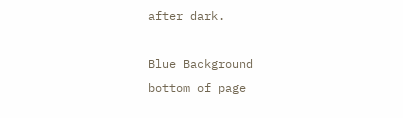after dark.

Blue Background
bottom of page